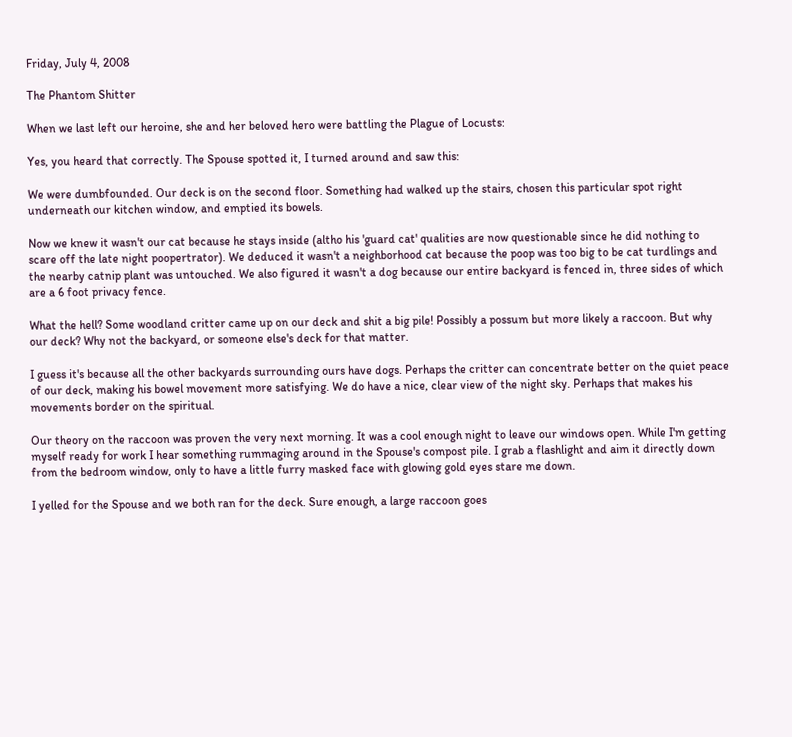Friday, July 4, 2008

The Phantom Shitter

When we last left our heroine, she and her beloved hero were battling the Plague of Locusts:

Yes, you heard that correctly. The Spouse spotted it, I turned around and saw this:

We were dumbfounded. Our deck is on the second floor. Something had walked up the stairs, chosen this particular spot right underneath our kitchen window, and emptied its bowels.

Now we knew it wasn't our cat because he stays inside (altho his 'guard cat' qualities are now questionable since he did nothing to scare off the late night poopertrator). We deduced it wasn't a neighborhood cat because the poop was too big to be cat turdlings and the nearby catnip plant was untouched. We also figured it wasn't a dog because our entire backyard is fenced in, three sides of which are a 6 foot privacy fence.

What the hell? Some woodland critter came up on our deck and shit a big pile! Possibly a possum but more likely a raccoon. But why our deck? Why not the backyard, or someone else's deck for that matter.

I guess it's because all the other backyards surrounding ours have dogs. Perhaps the critter can concentrate better on the quiet peace of our deck, making his bowel movement more satisfying. We do have a nice, clear view of the night sky. Perhaps that makes his movements border on the spiritual.

Our theory on the raccoon was proven the very next morning. It was a cool enough night to leave our windows open. While I'm getting myself ready for work I hear something rummaging around in the Spouse's compost pile. I grab a flashlight and aim it directly down from the bedroom window, only to have a little furry masked face with glowing gold eyes stare me down.

I yelled for the Spouse and we both ran for the deck. Sure enough, a large raccoon goes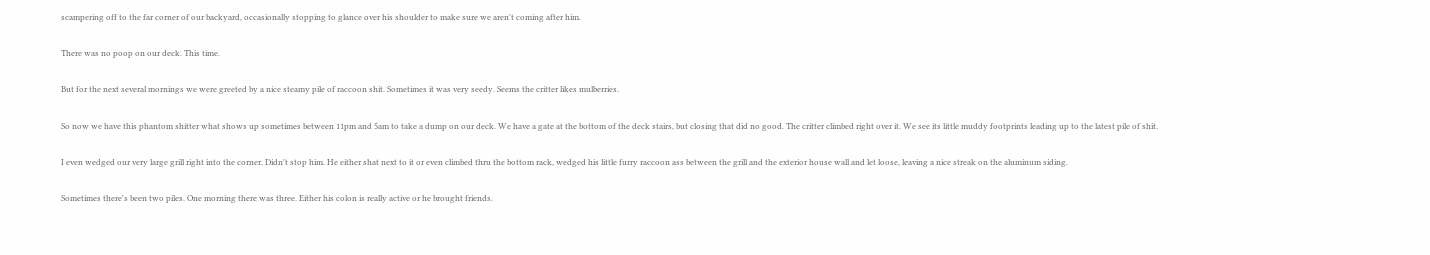scampering off to the far corner of our backyard, occasionally stopping to glance over his shoulder to make sure we aren't coming after him.

There was no poop on our deck. This time.

But for the next several mornings we were greeted by a nice steamy pile of raccoon shit. Sometimes it was very seedy. Seems the critter likes mulberries.

So now we have this phantom shitter what shows up sometimes between 11pm and 5am to take a dump on our deck. We have a gate at the bottom of the deck stairs, but closing that did no good. The critter climbed right over it. We see its little muddy footprints leading up to the latest pile of shit.

I even wedged our very large grill right into the corner. Didn't stop him. He either shat next to it or even climbed thru the bottom rack, wedged his little furry raccoon ass between the grill and the exterior house wall and let loose, leaving a nice streak on the aluminum siding.

Sometimes there's been two piles. One morning there was three. Either his colon is really active or he brought friends.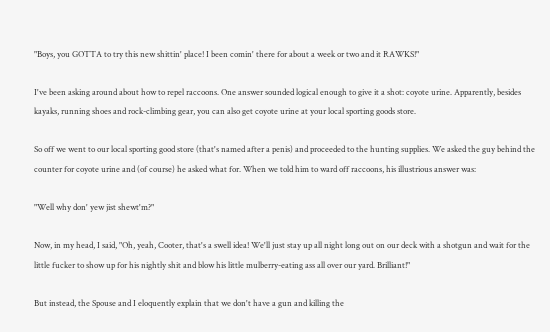"Boys, you GOTTA to try this new shittin' place! I been comin' there for about a week or two and it RAWKS!"

I've been asking around about how to repel raccoons. One answer sounded logical enough to give it a shot: coyote urine. Apparently, besides kayaks, running shoes and rock-climbing gear, you can also get coyote urine at your local sporting goods store.

So off we went to our local sporting good store (that's named after a penis) and proceeded to the hunting supplies. We asked the guy behind the counter for coyote urine and (of course) he asked what for. When we told him to ward off raccoons, his illustrious answer was:

"Well why don' yew jist shewt'm?"

Now, in my head, I said, "Oh, yeah, Cooter, that's a swell idea! We'll just stay up all night long out on our deck with a shotgun and wait for the little fucker to show up for his nightly shit and blow his little mulberry-eating ass all over our yard. Brilliant!"

But instead, the Spouse and I eloquently explain that we don't have a gun and killing the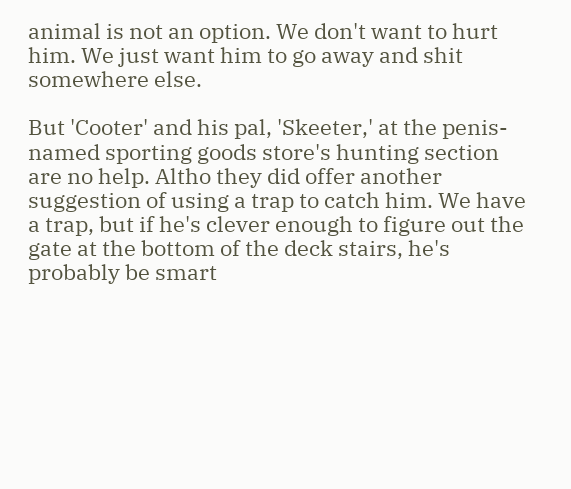animal is not an option. We don't want to hurt him. We just want him to go away and shit somewhere else.

But 'Cooter' and his pal, 'Skeeter,' at the penis-named sporting goods store's hunting section are no help. Altho they did offer another suggestion of using a trap to catch him. We have a trap, but if he's clever enough to figure out the gate at the bottom of the deck stairs, he's probably be smart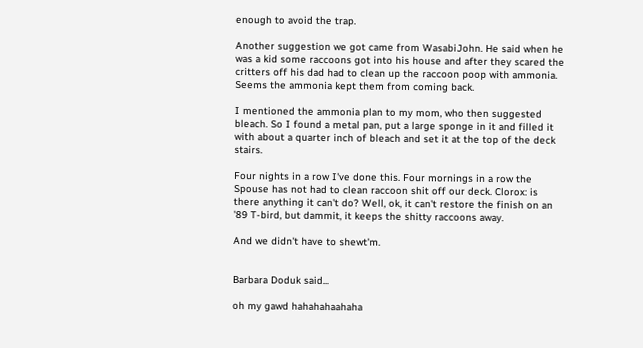enough to avoid the trap.

Another suggestion we got came from WasabiJohn. He said when he was a kid some raccoons got into his house and after they scared the critters off his dad had to clean up the raccoon poop with ammonia. Seems the ammonia kept them from coming back.

I mentioned the ammonia plan to my mom, who then suggested bleach. So I found a metal pan, put a large sponge in it and filled it with about a quarter inch of bleach and set it at the top of the deck stairs.

Four nights in a row I've done this. Four mornings in a row the Spouse has not had to clean raccoon shit off our deck. Clorox: is there anything it can't do? Well, ok, it can't restore the finish on an '89 T-bird, but dammit, it keeps the shitty raccoons away.

And we didn't have to shewt'm.


Barbara Doduk said...

oh my gawd hahahahaahaha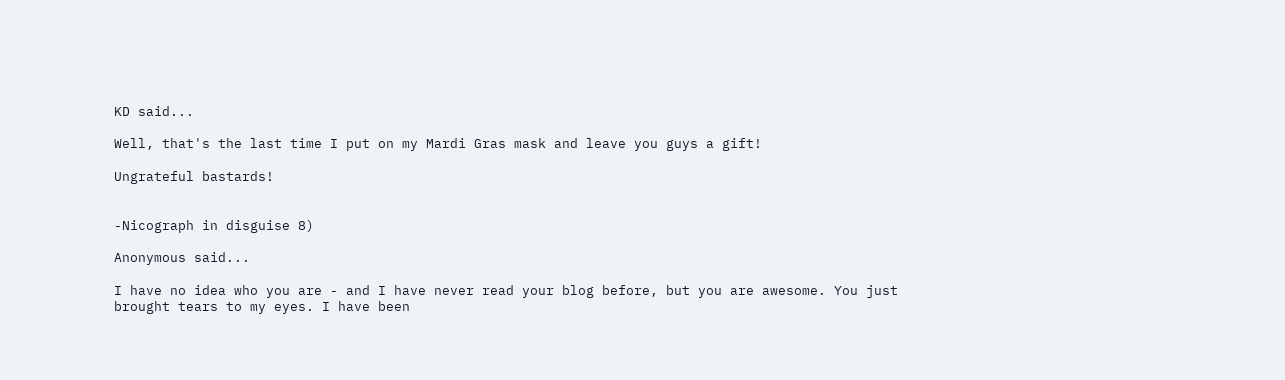KD said...

Well, that's the last time I put on my Mardi Gras mask and leave you guys a gift!

Ungrateful bastards!


-Nicograph in disguise 8)

Anonymous said...

I have no idea who you are - and I have never read your blog before, but you are awesome. You just brought tears to my eyes. I have been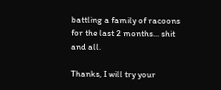battling a family of racoons for the last 2 months... shit and all.

Thanks, I will try your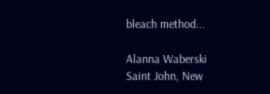bleach method...

Alanna Waberski
Saint John, New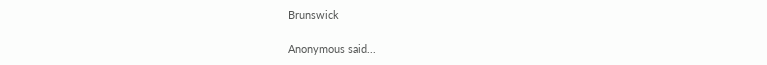Brunswick

Anonymous said...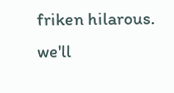friken hilarous. we'll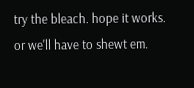try the bleach. hope it works. or we'll have to shewt em.